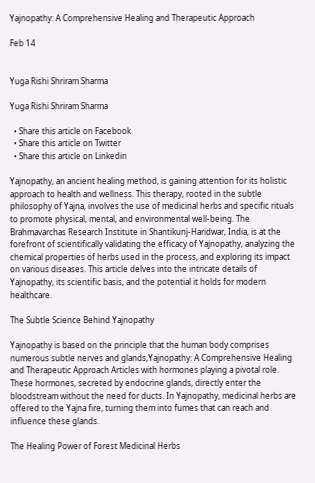Yajnopathy: A Comprehensive Healing and Therapeutic Approach

Feb 14


Yuga Rishi Shriram Sharma

Yuga Rishi Shriram Sharma

  • Share this article on Facebook
  • Share this article on Twitter
  • Share this article on Linkedin

Yajnopathy, an ancient healing method, is gaining attention for its holistic approach to health and wellness. This therapy, rooted in the subtle philosophy of Yajna, involves the use of medicinal herbs and specific rituals to promote physical, mental, and environmental well-being. The Brahmavarchas Research Institute in Shantikunj-Haridwar, India, is at the forefront of scientifically validating the efficacy of Yajnopathy, analyzing the chemical properties of herbs used in the process, and exploring its impact on various diseases. This article delves into the intricate details of Yajnopathy, its scientific basis, and the potential it holds for modern healthcare.

The Subtle Science Behind Yajnopathy

Yajnopathy is based on the principle that the human body comprises numerous subtle nerves and glands,Yajnopathy: A Comprehensive Healing and Therapeutic Approach Articles with hormones playing a pivotal role. These hormones, secreted by endocrine glands, directly enter the bloodstream without the need for ducts. In Yajnopathy, medicinal herbs are offered to the Yajna fire, turning them into fumes that can reach and influence these glands.

The Healing Power of Forest Medicinal Herbs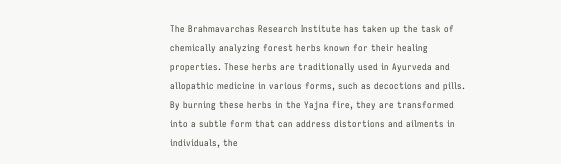The Brahmavarchas Research Institute has taken up the task of chemically analyzing forest herbs known for their healing properties. These herbs are traditionally used in Ayurveda and allopathic medicine in various forms, such as decoctions and pills. By burning these herbs in the Yajna fire, they are transformed into a subtle form that can address distortions and ailments in individuals, the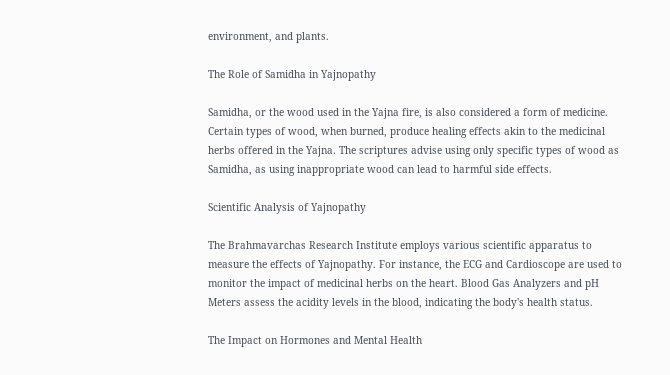environment, and plants.

The Role of Samidha in Yajnopathy

Samidha, or the wood used in the Yajna fire, is also considered a form of medicine. Certain types of wood, when burned, produce healing effects akin to the medicinal herbs offered in the Yajna. The scriptures advise using only specific types of wood as Samidha, as using inappropriate wood can lead to harmful side effects.

Scientific Analysis of Yajnopathy

The Brahmavarchas Research Institute employs various scientific apparatus to measure the effects of Yajnopathy. For instance, the ECG and Cardioscope are used to monitor the impact of medicinal herbs on the heart. Blood Gas Analyzers and pH Meters assess the acidity levels in the blood, indicating the body's health status.

The Impact on Hormones and Mental Health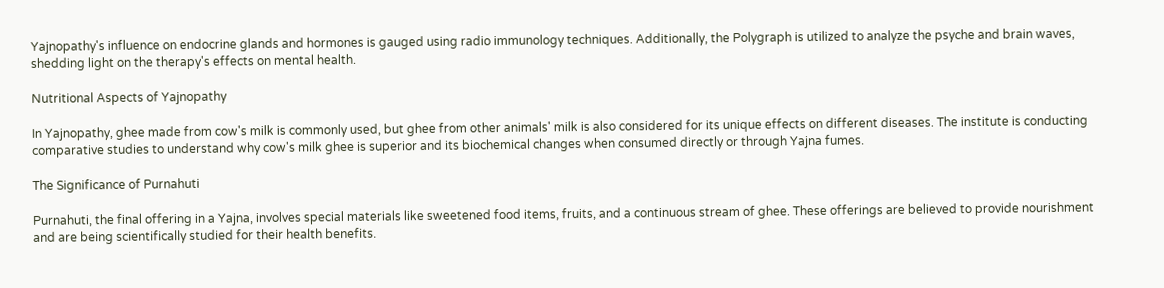Yajnopathy's influence on endocrine glands and hormones is gauged using radio immunology techniques. Additionally, the Polygraph is utilized to analyze the psyche and brain waves, shedding light on the therapy's effects on mental health.

Nutritional Aspects of Yajnopathy

In Yajnopathy, ghee made from cow's milk is commonly used, but ghee from other animals' milk is also considered for its unique effects on different diseases. The institute is conducting comparative studies to understand why cow's milk ghee is superior and its biochemical changes when consumed directly or through Yajna fumes.

The Significance of Purnahuti

Purnahuti, the final offering in a Yajna, involves special materials like sweetened food items, fruits, and a continuous stream of ghee. These offerings are believed to provide nourishment and are being scientifically studied for their health benefits.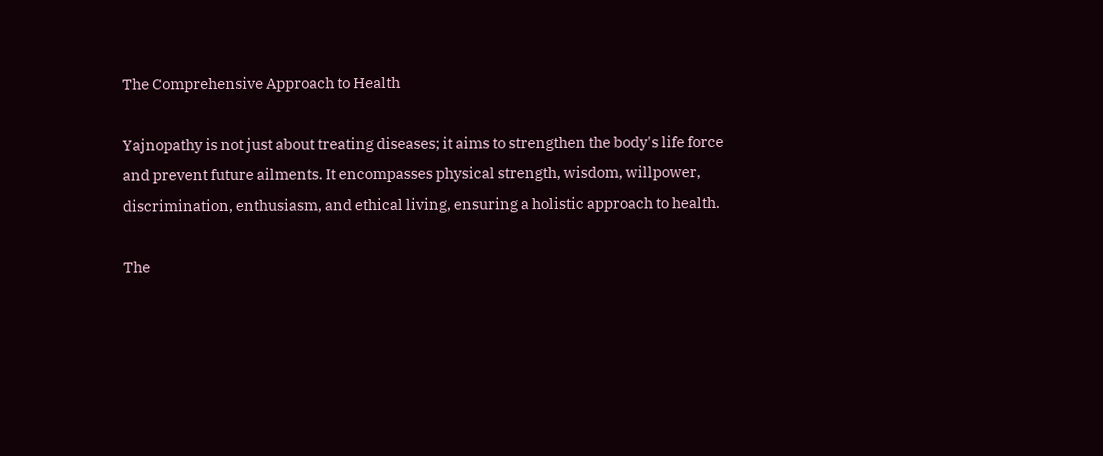The Comprehensive Approach to Health

Yajnopathy is not just about treating diseases; it aims to strengthen the body's life force and prevent future ailments. It encompasses physical strength, wisdom, willpower, discrimination, enthusiasm, and ethical living, ensuring a holistic approach to health.

The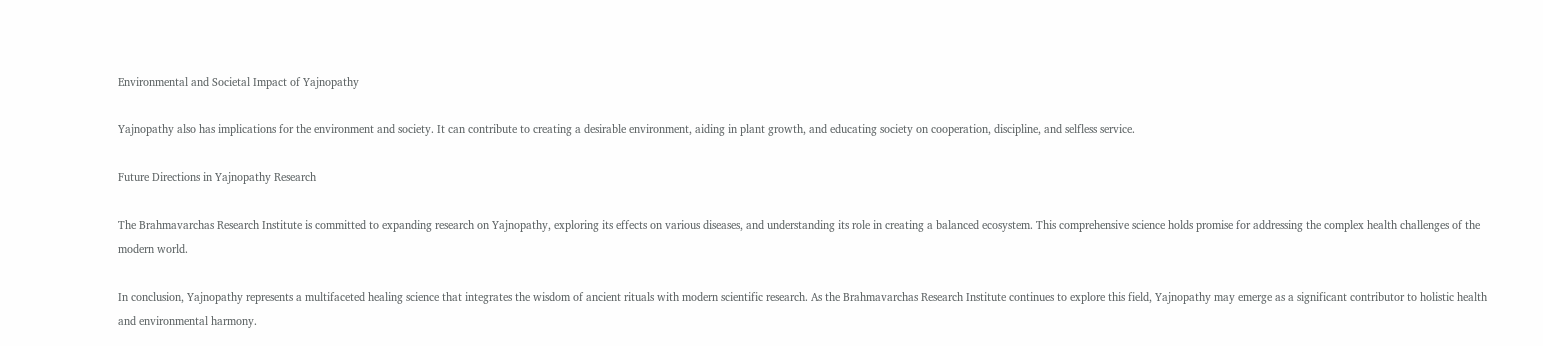Environmental and Societal Impact of Yajnopathy

Yajnopathy also has implications for the environment and society. It can contribute to creating a desirable environment, aiding in plant growth, and educating society on cooperation, discipline, and selfless service.

Future Directions in Yajnopathy Research

The Brahmavarchas Research Institute is committed to expanding research on Yajnopathy, exploring its effects on various diseases, and understanding its role in creating a balanced ecosystem. This comprehensive science holds promise for addressing the complex health challenges of the modern world.

In conclusion, Yajnopathy represents a multifaceted healing science that integrates the wisdom of ancient rituals with modern scientific research. As the Brahmavarchas Research Institute continues to explore this field, Yajnopathy may emerge as a significant contributor to holistic health and environmental harmony.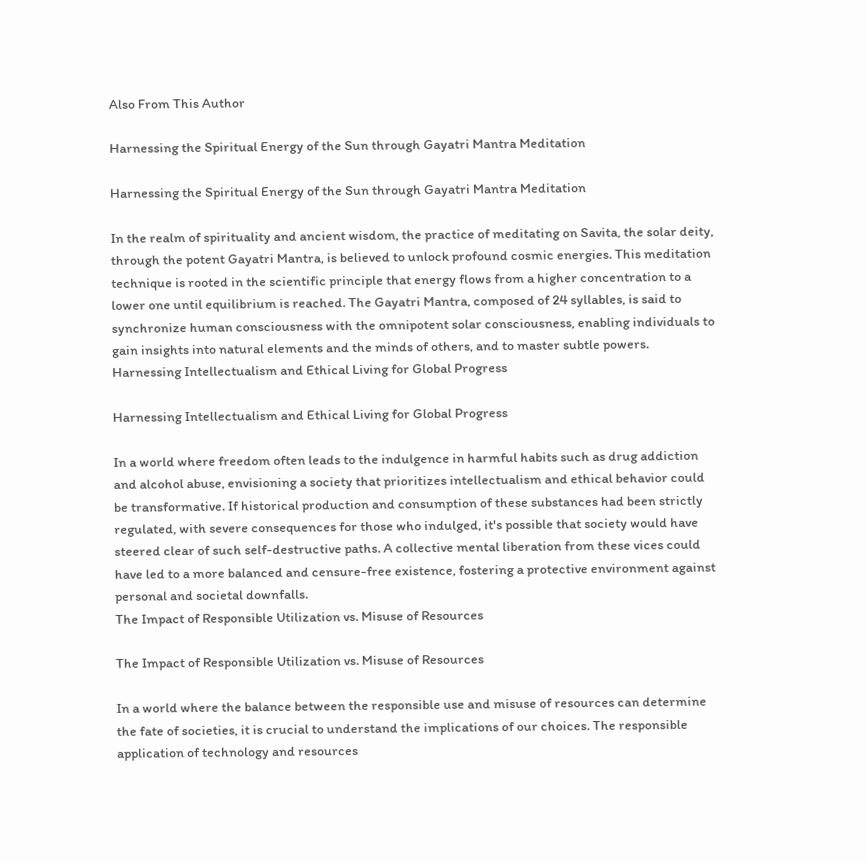Also From This Author

Harnessing the Spiritual Energy of the Sun through Gayatri Mantra Meditation

Harnessing the Spiritual Energy of the Sun through Gayatri Mantra Meditation

In the realm of spirituality and ancient wisdom, the practice of meditating on Savita, the solar deity, through the potent Gayatri Mantra, is believed to unlock profound cosmic energies. This meditation technique is rooted in the scientific principle that energy flows from a higher concentration to a lower one until equilibrium is reached. The Gayatri Mantra, composed of 24 syllables, is said to synchronize human consciousness with the omnipotent solar consciousness, enabling individuals to gain insights into natural elements and the minds of others, and to master subtle powers.
Harnessing Intellectualism and Ethical Living for Global Progress

Harnessing Intellectualism and Ethical Living for Global Progress

In a world where freedom often leads to the indulgence in harmful habits such as drug addiction and alcohol abuse, envisioning a society that prioritizes intellectualism and ethical behavior could be transformative. If historical production and consumption of these substances had been strictly regulated, with severe consequences for those who indulged, it's possible that society would have steered clear of such self-destructive paths. A collective mental liberation from these vices could have led to a more balanced and censure-free existence, fostering a protective environment against personal and societal downfalls.
The Impact of Responsible Utilization vs. Misuse of Resources

The Impact of Responsible Utilization vs. Misuse of Resources

In a world where the balance between the responsible use and misuse of resources can determine the fate of societies, it is crucial to understand the implications of our choices. The responsible application of technology and resources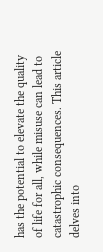has the potential to elevate the quality of life for all, while misuse can lead to catastrophic consequences. This article delves into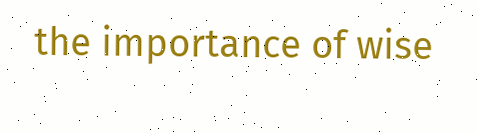the importance of wise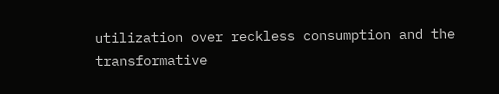utilization over reckless consumption and the transformative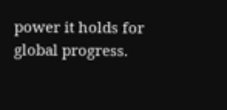power it holds for global progress.